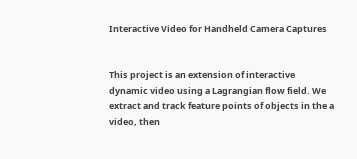Interactive Video for Handheld Camera Captures


This project is an extension of interactive dynamic video using a Lagrangian flow field. We extract and track feature points of objects in the a video, then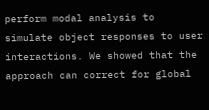perform modal analysis to simulate object responses to user interactions. We showed that the approach can correct for global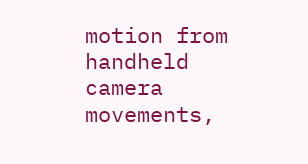motion from handheld camera movements,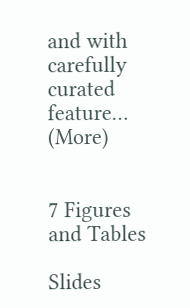and with carefully curated feature… (More)


7 Figures and Tables

Slides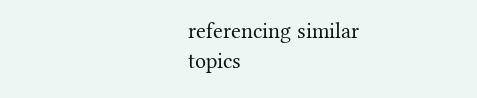referencing similar topics